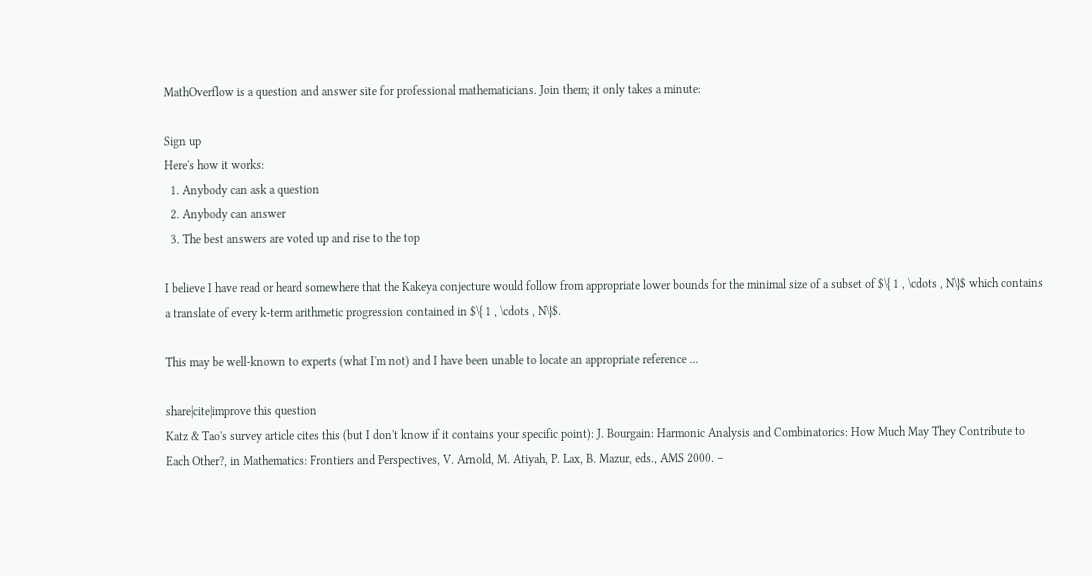MathOverflow is a question and answer site for professional mathematicians. Join them; it only takes a minute:

Sign up
Here's how it works:
  1. Anybody can ask a question
  2. Anybody can answer
  3. The best answers are voted up and rise to the top

I believe I have read or heard somewhere that the Kakeya conjecture would follow from appropriate lower bounds for the minimal size of a subset of $\{ 1 , \cdots , N\}$ which contains a translate of every k-term arithmetic progression contained in $\{ 1 , \cdots , N\}$.

This may be well-known to experts (what I'm not) and I have been unable to locate an appropriate reference ...

share|cite|improve this question
Katz & Tao's survey article cites this (but I don't know if it contains your specific point): J. Bourgain: Harmonic Analysis and Combinatorics: How Much May They Contribute to Each Other?, in Mathematics: Frontiers and Perspectives, V. Arnold, M. Atiyah, P. Lax, B. Mazur, eds., AMS 2000. –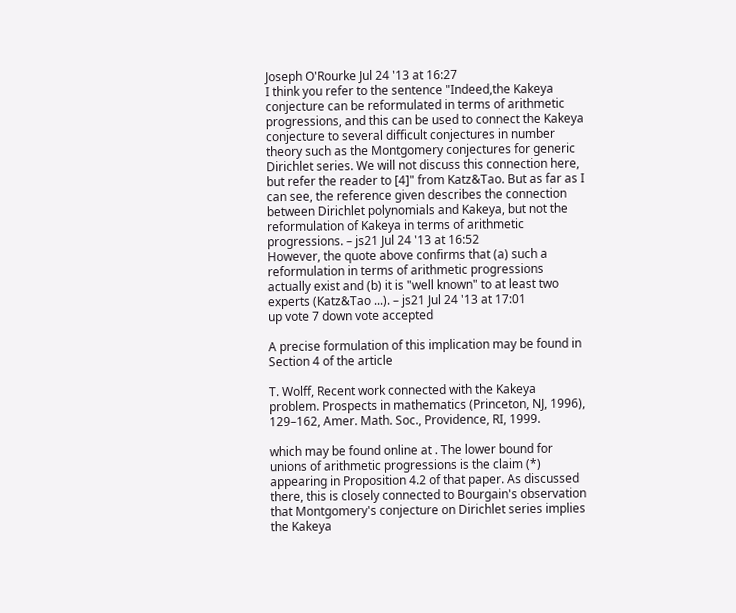Joseph O'Rourke Jul 24 '13 at 16:27
I think you refer to the sentence "Indeed,the Kakeya conjecture can be reformulated in terms of arithmetic progressions, and this can be used to connect the Kakeya conjecture to several difficult conjectures in number theory such as the Montgomery conjectures for generic Dirichlet series. We will not discuss this connection here, but refer the reader to [4]" from Katz&Tao. But as far as I can see, the reference given describes the connection between Dirichlet polynomials and Kakeya, but not the reformulation of Kakeya in terms of arithmetic progressions. – js21 Jul 24 '13 at 16:52
However, the quote above confirms that (a) such a reformulation in terms of arithmetic progressions actually exist and (b) it is "well known" to at least two experts (Katz&Tao ...). – js21 Jul 24 '13 at 17:01
up vote 7 down vote accepted

A precise formulation of this implication may be found in Section 4 of the article

T. Wolff, Recent work connected with the Kakeya problem. Prospects in mathematics (Princeton, NJ, 1996), 129–162, Amer. Math. Soc., Providence, RI, 1999.

which may be found online at . The lower bound for unions of arithmetic progressions is the claim (*) appearing in Proposition 4.2 of that paper. As discussed there, this is closely connected to Bourgain's observation that Montgomery's conjecture on Dirichlet series implies the Kakeya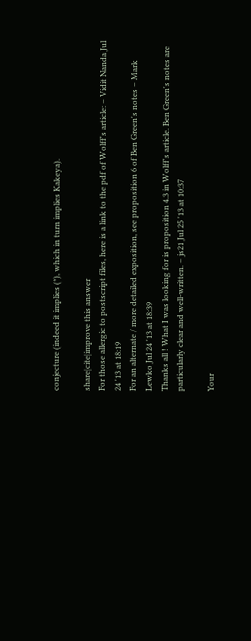conjecture (indeed it implies (*), which in turn implies Kakeya).

share|cite|improve this answer
For those allergic to postscript files, here is a link to the pdf of Wolff's article: – Vidit Nanda Jul 24 '13 at 18:19
For an alternate / more detailed exposition, see proposition 6 of Ben Green's notes – Mark Lewko Jul 24 '13 at 18:39
Thanks all ! What I was looking for is proposition 4.3 in Wolff's article. Ben Green's notes are particularly clear and well-written. – js21 Jul 25 '13 at 10:37

Your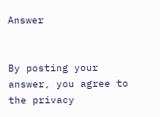Answer


By posting your answer, you agree to the privacy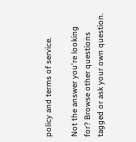policy and terms of service.

Not the answer you're looking for? Browse other questions tagged or ask your own question.